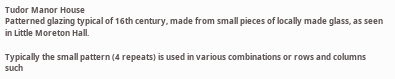Tudor Manor House
Patterned glazing typical of 16th century, made from small pieces of locally made glass, as seen in Little Moreton Hall.

Typically the small pattern (4 repeats) is used in various combinations or rows and columns such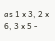as 1 x 3, 2 x 6, 3 x 5 -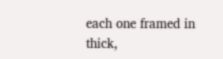each one framed in thick,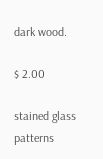dark wood.

$ 2.00

stained glass patterns